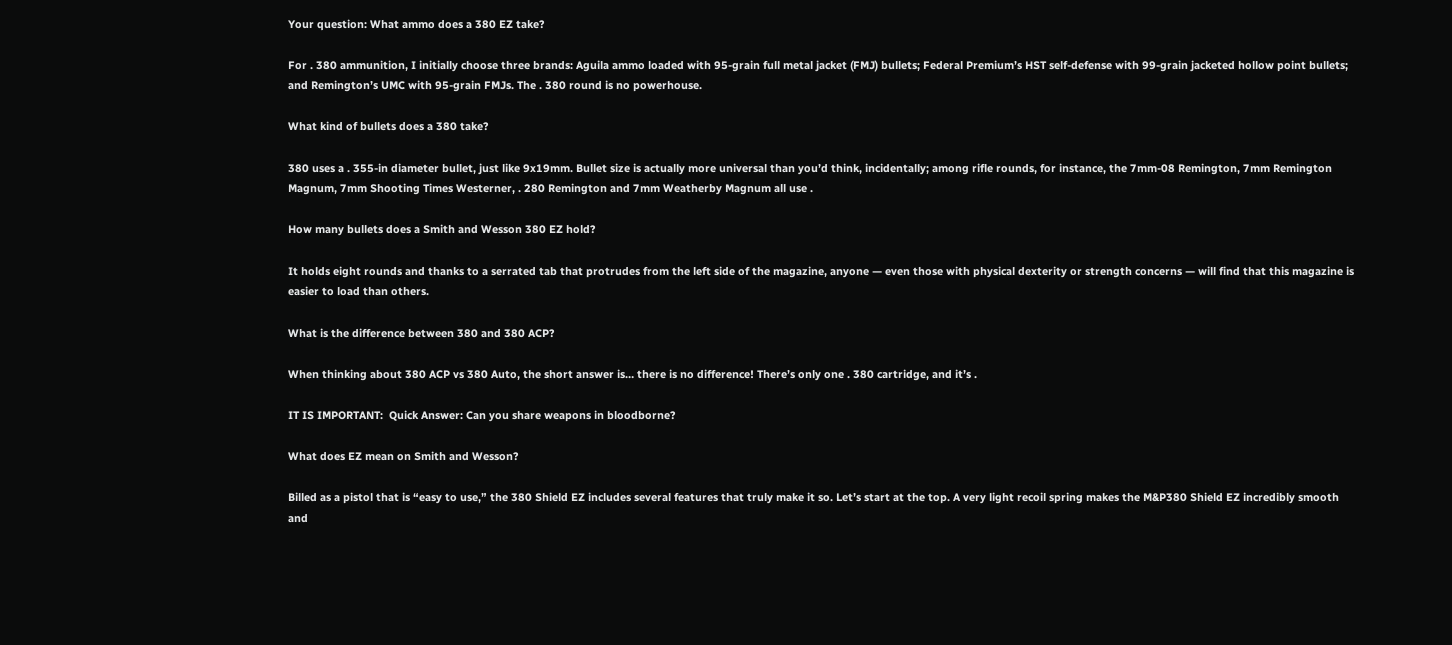Your question: What ammo does a 380 EZ take?

For . 380 ammunition, I initially choose three brands: Aguila ammo loaded with 95-grain full metal jacket (FMJ) bullets; Federal Premium’s HST self-defense with 99-grain jacketed hollow point bullets; and Remington’s UMC with 95-grain FMJs. The . 380 round is no powerhouse.

What kind of bullets does a 380 take?

380 uses a . 355-in diameter bullet, just like 9x19mm. Bullet size is actually more universal than you’d think, incidentally; among rifle rounds, for instance, the 7mm-08 Remington, 7mm Remington Magnum, 7mm Shooting Times Westerner, . 280 Remington and 7mm Weatherby Magnum all use .

How many bullets does a Smith and Wesson 380 EZ hold?

It holds eight rounds and thanks to a serrated tab that protrudes from the left side of the magazine, anyone — even those with physical dexterity or strength concerns — will find that this magazine is easier to load than others.

What is the difference between 380 and 380 ACP?

When thinking about 380 ACP vs 380 Auto, the short answer is… there is no difference! There’s only one . 380 cartridge, and it’s .

IT IS IMPORTANT:  Quick Answer: Can you share weapons in bloodborne?

What does EZ mean on Smith and Wesson?

Billed as a pistol that is “easy to use,” the 380 Shield EZ includes several features that truly make it so. Let’s start at the top. A very light recoil spring makes the M&P380 Shield EZ incredibly smooth and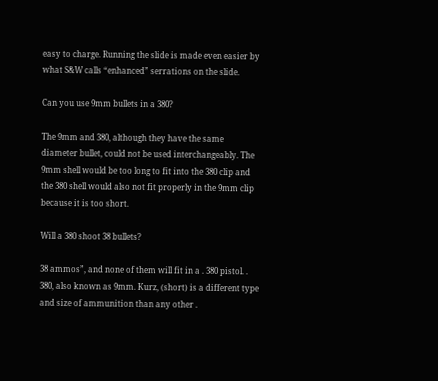easy to charge. Running the slide is made even easier by what S&W calls “enhanced” serrations on the slide.

Can you use 9mm bullets in a 380?

The 9mm and 380, although they have the same diameter bullet, could not be used interchangeably. The 9mm shell would be too long to fit into the 380 clip and the 380 shell would also not fit properly in the 9mm clip because it is too short.

Will a 380 shoot 38 bullets?

38 ammos”, and none of them will fit in a . 380 pistol. . 380, also known as 9mm. Kurz, (short) is a different type and size of ammunition than any other .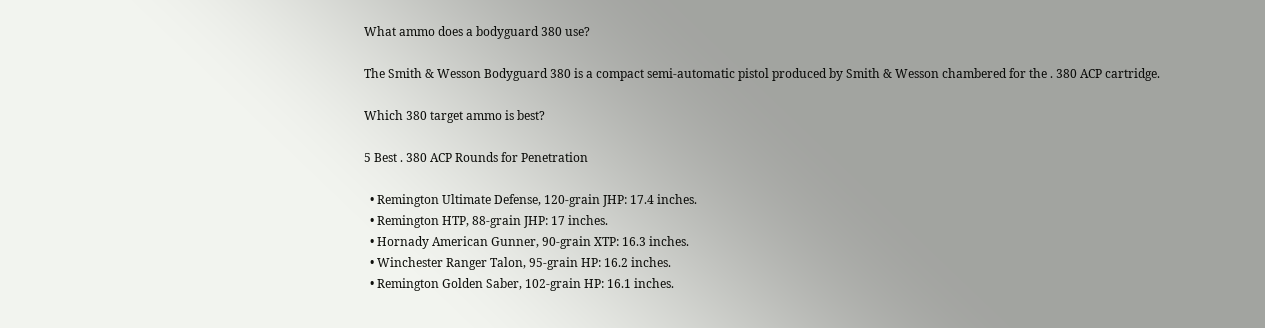What ammo does a bodyguard 380 use?

The Smith & Wesson Bodyguard 380 is a compact semi-automatic pistol produced by Smith & Wesson chambered for the . 380 ACP cartridge.

Which 380 target ammo is best?

5 Best . 380 ACP Rounds for Penetration

  • Remington Ultimate Defense, 120-grain JHP: 17.4 inches.
  • Remington HTP, 88-grain JHP: 17 inches.
  • Hornady American Gunner, 90-grain XTP: 16.3 inches.
  • Winchester Ranger Talon, 95-grain HP: 16.2 inches.
  • Remington Golden Saber, 102-grain HP: 16.1 inches.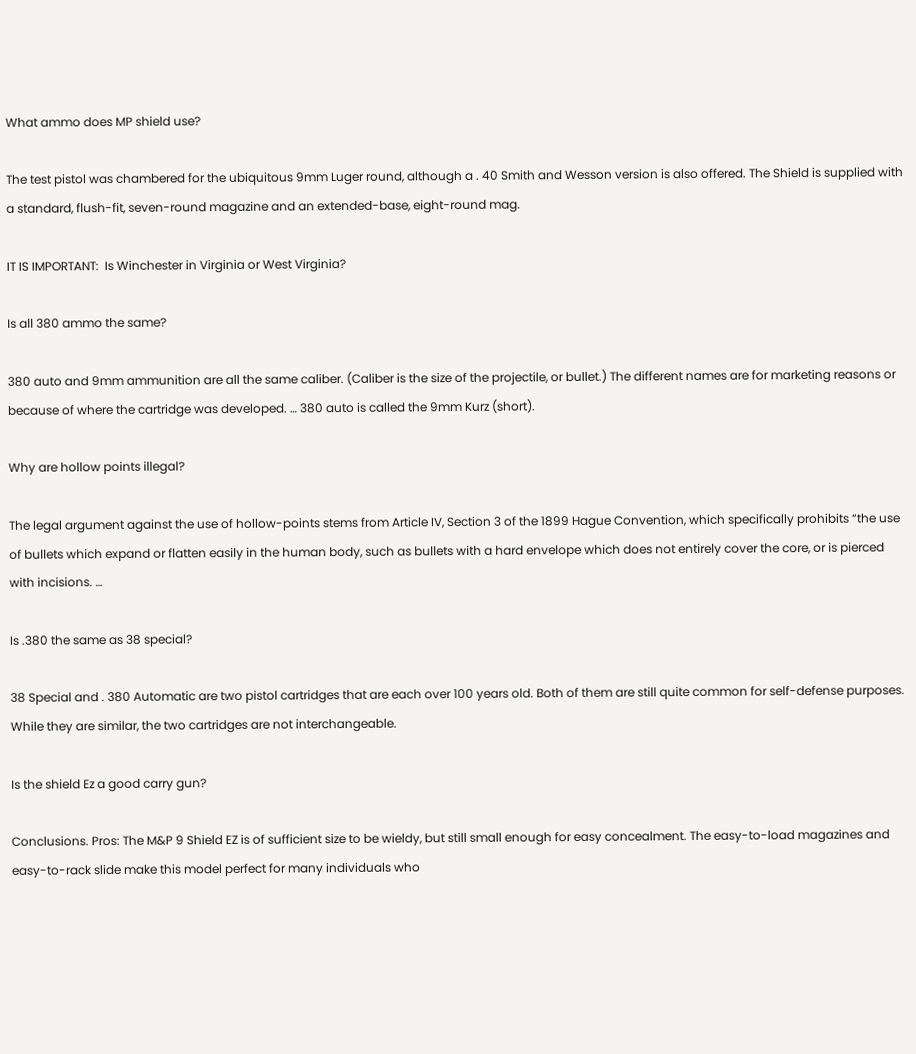What ammo does MP shield use?

The test pistol was chambered for the ubiquitous 9mm Luger round, although a . 40 Smith and Wesson version is also offered. The Shield is supplied with a standard, flush-fit, seven-round magazine and an extended-base, eight-round mag.

IT IS IMPORTANT:  Is Winchester in Virginia or West Virginia?

Is all 380 ammo the same?

380 auto and 9mm ammunition are all the same caliber. (Caliber is the size of the projectile, or bullet.) The different names are for marketing reasons or because of where the cartridge was developed. … 380 auto is called the 9mm Kurz (short).

Why are hollow points illegal?

The legal argument against the use of hollow-points stems from Article IV, Section 3 of the 1899 Hague Convention, which specifically prohibits “the use of bullets which expand or flatten easily in the human body, such as bullets with a hard envelope which does not entirely cover the core, or is pierced with incisions. …

Is .380 the same as 38 special?

38 Special and . 380 Automatic are two pistol cartridges that are each over 100 years old. Both of them are still quite common for self-defense purposes. While they are similar, the two cartridges are not interchangeable.

Is the shield Ez a good carry gun?

Conclusions. Pros: The M&P 9 Shield EZ is of sufficient size to be wieldy, but still small enough for easy concealment. The easy-to-load magazines and easy-to-rack slide make this model perfect for many individuals who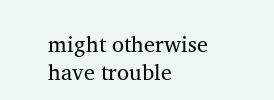might otherwise have trouble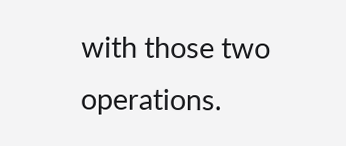with those two operations.